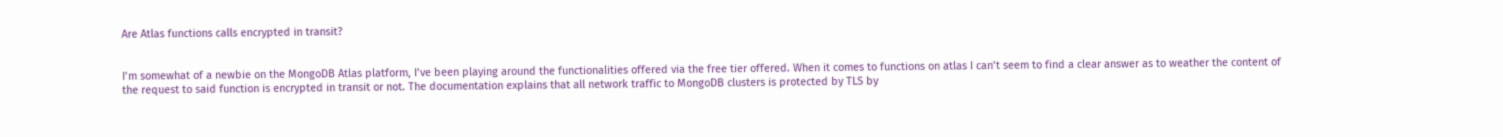Are Atlas functions calls encrypted in transit?


I’m somewhat of a newbie on the MongoDB Atlas platform, I’ve been playing around the functionalities offered via the free tier offered. When it comes to functions on atlas I can’t seem to find a clear answer as to weather the content of the request to said function is encrypted in transit or not. The documentation explains that all network traffic to MongoDB clusters is protected by TLS by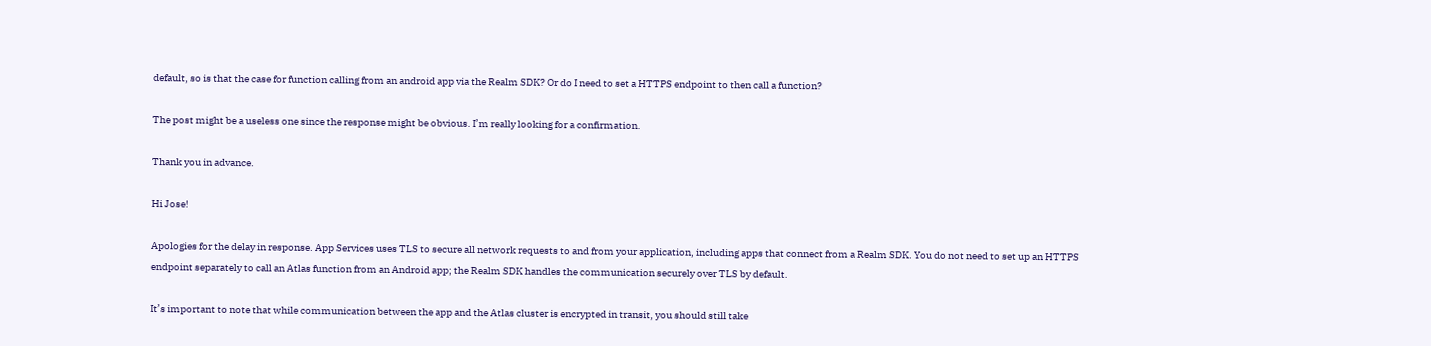default, so is that the case for function calling from an android app via the Realm SDK? Or do I need to set a HTTPS endpoint to then call a function?

The post might be a useless one since the response might be obvious. I’m really looking for a confirmation.

Thank you in advance.

Hi Jose!

Apologies for the delay in response. App Services uses TLS to secure all network requests to and from your application, including apps that connect from a Realm SDK. You do not need to set up an HTTPS endpoint separately to call an Atlas function from an Android app; the Realm SDK handles the communication securely over TLS by default.

It’s important to note that while communication between the app and the Atlas cluster is encrypted in transit, you should still take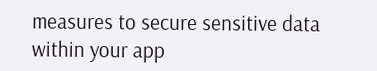measures to secure sensitive data within your app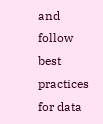and follow best practices for data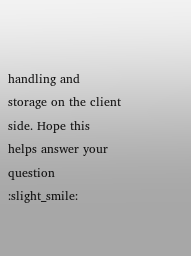handling and storage on the client side. Hope this helps answer your question :slight_smile: